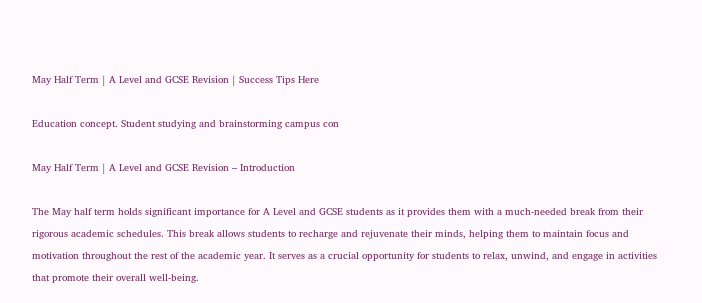May Half Term | A Level and GCSE Revision | Success Tips Here

Education concept. Student studying and brainstorming campus con

May Half Term | A Level and GCSE Revision – Introduction

The May half term holds significant importance for A Level and GCSE students as it provides them with a much-needed break from their rigorous academic schedules. This break allows students to recharge and rejuvenate their minds, helping them to maintain focus and motivation throughout the rest of the academic year. It serves as a crucial opportunity for students to relax, unwind, and engage in activities that promote their overall well-being.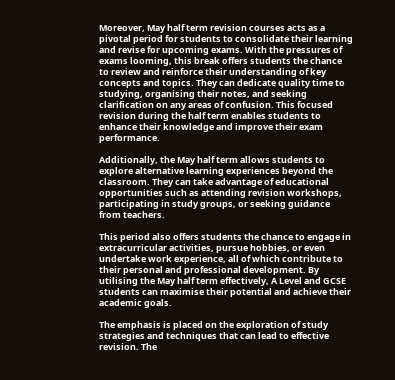Moreover, May half term revision courses acts as a pivotal period for students to consolidate their learning and revise for upcoming exams. With the pressures of exams looming, this break offers students the chance to review and reinforce their understanding of key concepts and topics. They can dedicate quality time to studying, organising their notes, and seeking clarification on any areas of confusion. This focused revision during the half term enables students to enhance their knowledge and improve their exam performance.

Additionally, the May half term allows students to explore alternative learning experiences beyond the classroom. They can take advantage of educational opportunities such as attending revision workshops, participating in study groups, or seeking guidance from teachers.

This period also offers students the chance to engage in extracurricular activities, pursue hobbies, or even undertake work experience, all of which contribute to their personal and professional development. By utilising the May half term effectively, A Level and GCSE students can maximise their potential and achieve their academic goals.

The emphasis is placed on the exploration of study strategies and techniques that can lead to effective revision. The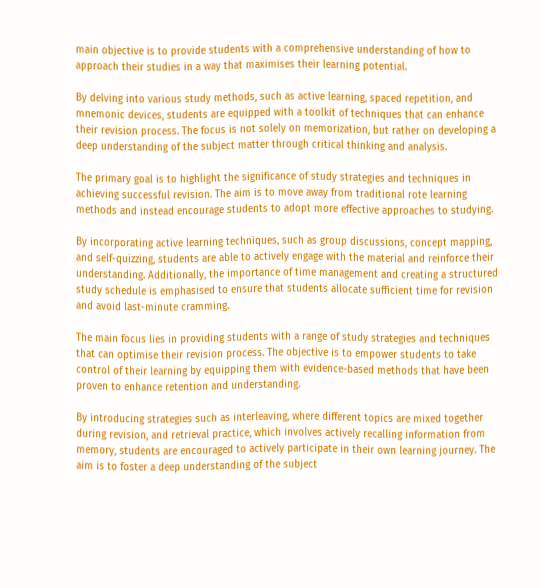main objective is to provide students with a comprehensive understanding of how to approach their studies in a way that maximises their learning potential.

By delving into various study methods, such as active learning, spaced repetition, and mnemonic devices, students are equipped with a toolkit of techniques that can enhance their revision process. The focus is not solely on memorization, but rather on developing a deep understanding of the subject matter through critical thinking and analysis.

The primary goal is to highlight the significance of study strategies and techniques in achieving successful revision. The aim is to move away from traditional rote learning methods and instead encourage students to adopt more effective approaches to studying.

By incorporating active learning techniques, such as group discussions, concept mapping, and self-quizzing, students are able to actively engage with the material and reinforce their understanding. Additionally, the importance of time management and creating a structured study schedule is emphasised to ensure that students allocate sufficient time for revision and avoid last-minute cramming.

The main focus lies in providing students with a range of study strategies and techniques that can optimise their revision process. The objective is to empower students to take control of their learning by equipping them with evidence-based methods that have been proven to enhance retention and understanding.

By introducing strategies such as interleaving, where different topics are mixed together during revision, and retrieval practice, which involves actively recalling information from memory, students are encouraged to actively participate in their own learning journey. The aim is to foster a deep understanding of the subject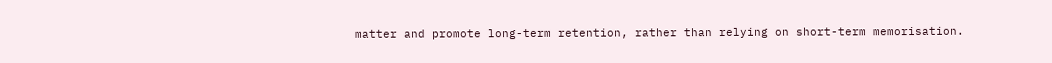matter and promote long-term retention, rather than relying on short-term memorisation.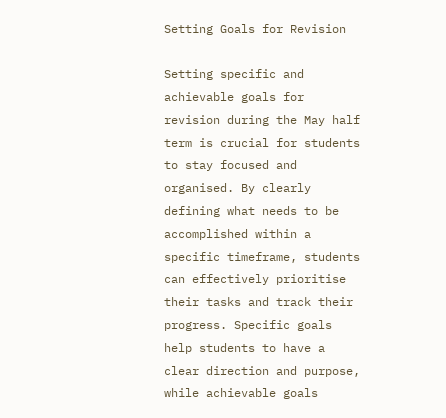Setting Goals for Revision

Setting specific and achievable goals for revision during the May half term is crucial for students to stay focused and organised. By clearly defining what needs to be accomplished within a specific timeframe, students can effectively prioritise their tasks and track their progress. Specific goals help students to have a clear direction and purpose, while achievable goals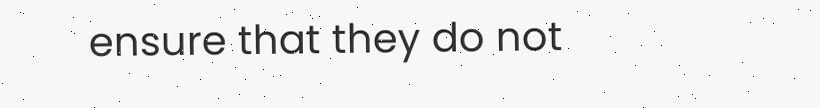ensure that they do not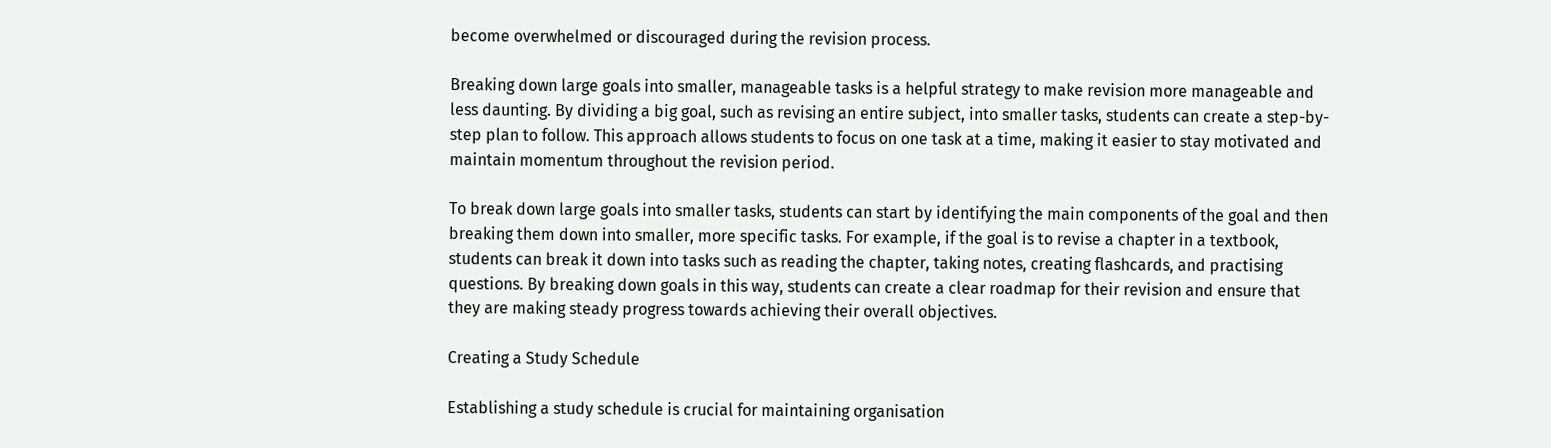become overwhelmed or discouraged during the revision process.

Breaking down large goals into smaller, manageable tasks is a helpful strategy to make revision more manageable and less daunting. By dividing a big goal, such as revising an entire subject, into smaller tasks, students can create a step-by-step plan to follow. This approach allows students to focus on one task at a time, making it easier to stay motivated and maintain momentum throughout the revision period.

To break down large goals into smaller tasks, students can start by identifying the main components of the goal and then breaking them down into smaller, more specific tasks. For example, if the goal is to revise a chapter in a textbook, students can break it down into tasks such as reading the chapter, taking notes, creating flashcards, and practising questions. By breaking down goals in this way, students can create a clear roadmap for their revision and ensure that they are making steady progress towards achieving their overall objectives.

Creating a Study Schedule

Establishing a study schedule is crucial for maintaining organisation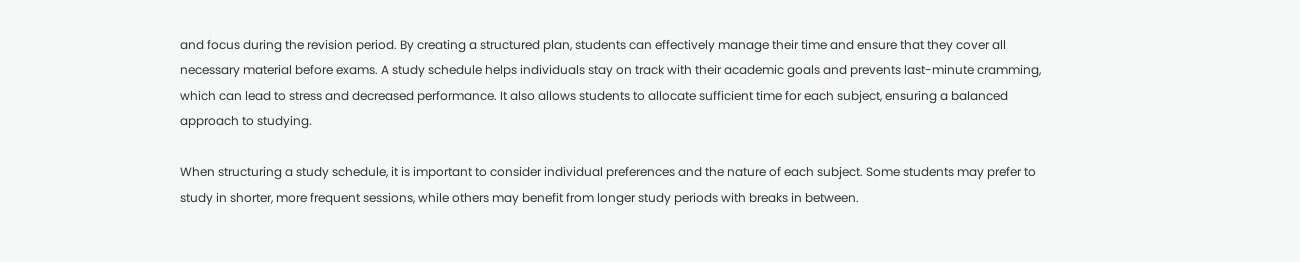and focus during the revision period. By creating a structured plan, students can effectively manage their time and ensure that they cover all necessary material before exams. A study schedule helps individuals stay on track with their academic goals and prevents last-minute cramming, which can lead to stress and decreased performance. It also allows students to allocate sufficient time for each subject, ensuring a balanced approach to studying.

When structuring a study schedule, it is important to consider individual preferences and the nature of each subject. Some students may prefer to study in shorter, more frequent sessions, while others may benefit from longer study periods with breaks in between.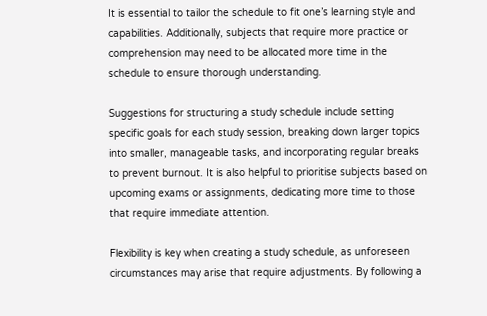It is essential to tailor the schedule to fit one’s learning style and capabilities. Additionally, subjects that require more practice or comprehension may need to be allocated more time in the schedule to ensure thorough understanding.

Suggestions for structuring a study schedule include setting specific goals for each study session, breaking down larger topics into smaller, manageable tasks, and incorporating regular breaks to prevent burnout. It is also helpful to prioritise subjects based on upcoming exams or assignments, dedicating more time to those that require immediate attention.

Flexibility is key when creating a study schedule, as unforeseen circumstances may arise that require adjustments. By following a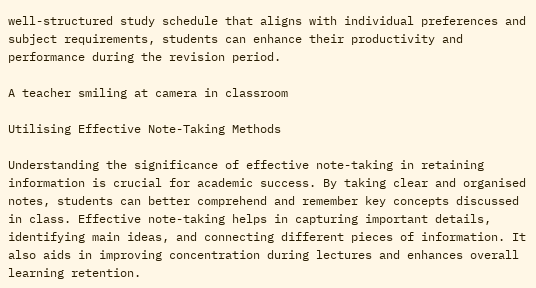well-structured study schedule that aligns with individual preferences and subject requirements, students can enhance their productivity and performance during the revision period.

A teacher smiling at camera in classroom

Utilising Effective Note-Taking Methods

Understanding the significance of effective note-taking in retaining information is crucial for academic success. By taking clear and organised notes, students can better comprehend and remember key concepts discussed in class. Effective note-taking helps in capturing important details, identifying main ideas, and connecting different pieces of information. It also aids in improving concentration during lectures and enhances overall learning retention.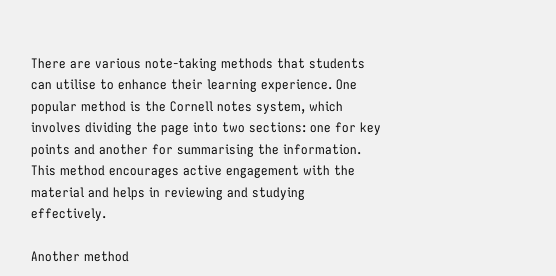There are various note-taking methods that students can utilise to enhance their learning experience. One popular method is the Cornell notes system, which involves dividing the page into two sections: one for key points and another for summarising the information. This method encourages active engagement with the material and helps in reviewing and studying effectively.

Another method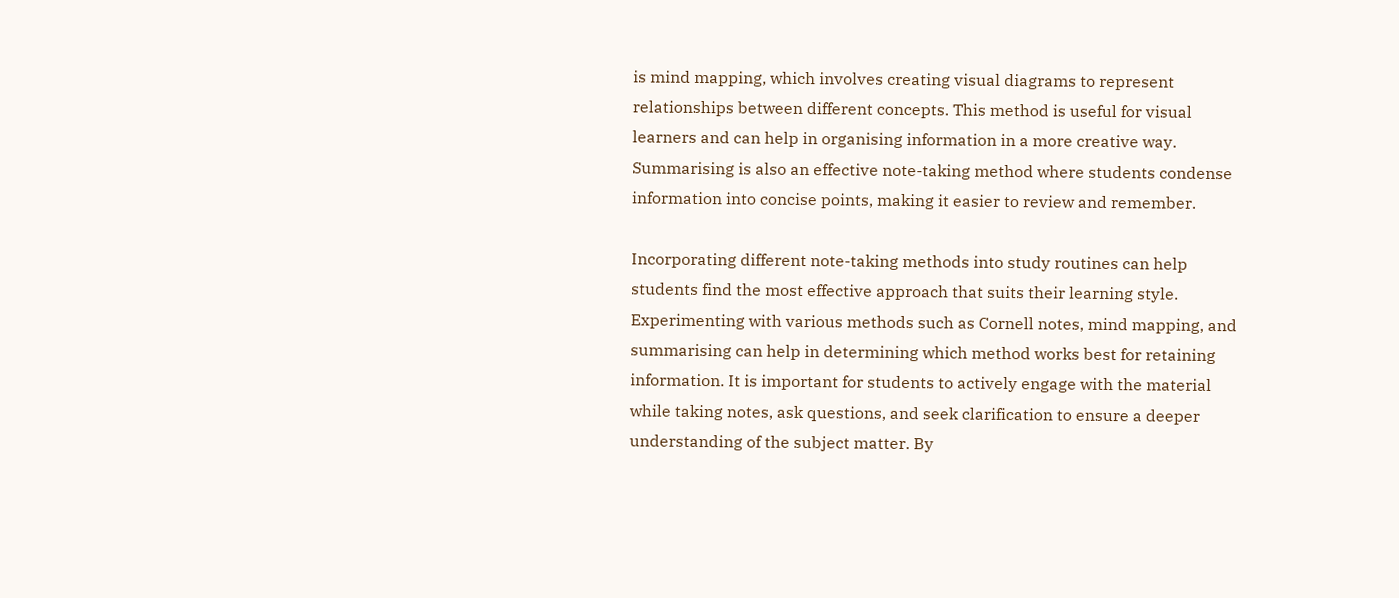is mind mapping, which involves creating visual diagrams to represent relationships between different concepts. This method is useful for visual learners and can help in organising information in a more creative way. Summarising is also an effective note-taking method where students condense information into concise points, making it easier to review and remember.

Incorporating different note-taking methods into study routines can help students find the most effective approach that suits their learning style. Experimenting with various methods such as Cornell notes, mind mapping, and summarising can help in determining which method works best for retaining information. It is important for students to actively engage with the material while taking notes, ask questions, and seek clarification to ensure a deeper understanding of the subject matter. By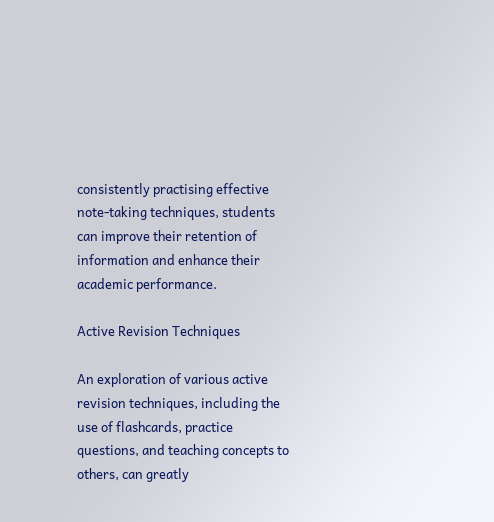consistently practising effective note-taking techniques, students can improve their retention of information and enhance their academic performance.

Active Revision Techniques

An exploration of various active revision techniques, including the use of flashcards, practice questions, and teaching concepts to others, can greatly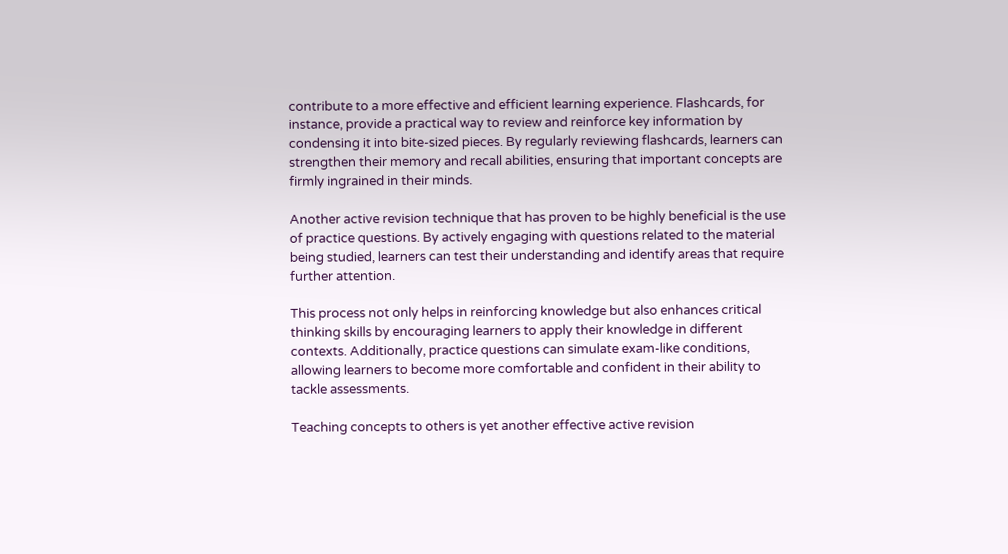contribute to a more effective and efficient learning experience. Flashcards, for instance, provide a practical way to review and reinforce key information by condensing it into bite-sized pieces. By regularly reviewing flashcards, learners can strengthen their memory and recall abilities, ensuring that important concepts are firmly ingrained in their minds.

Another active revision technique that has proven to be highly beneficial is the use of practice questions. By actively engaging with questions related to the material being studied, learners can test their understanding and identify areas that require further attention.

This process not only helps in reinforcing knowledge but also enhances critical thinking skills by encouraging learners to apply their knowledge in different contexts. Additionally, practice questions can simulate exam-like conditions, allowing learners to become more comfortable and confident in their ability to tackle assessments.

Teaching concepts to others is yet another effective active revision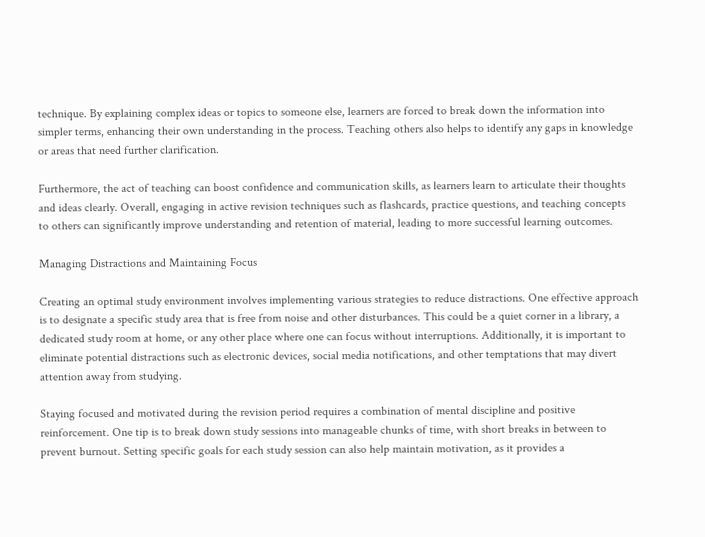technique. By explaining complex ideas or topics to someone else, learners are forced to break down the information into simpler terms, enhancing their own understanding in the process. Teaching others also helps to identify any gaps in knowledge or areas that need further clarification.

Furthermore, the act of teaching can boost confidence and communication skills, as learners learn to articulate their thoughts and ideas clearly. Overall, engaging in active revision techniques such as flashcards, practice questions, and teaching concepts to others can significantly improve understanding and retention of material, leading to more successful learning outcomes.

Managing Distractions and Maintaining Focus

Creating an optimal study environment involves implementing various strategies to reduce distractions. One effective approach is to designate a specific study area that is free from noise and other disturbances. This could be a quiet corner in a library, a dedicated study room at home, or any other place where one can focus without interruptions. Additionally, it is important to eliminate potential distractions such as electronic devices, social media notifications, and other temptations that may divert attention away from studying.

Staying focused and motivated during the revision period requires a combination of mental discipline and positive reinforcement. One tip is to break down study sessions into manageable chunks of time, with short breaks in between to prevent burnout. Setting specific goals for each study session can also help maintain motivation, as it provides a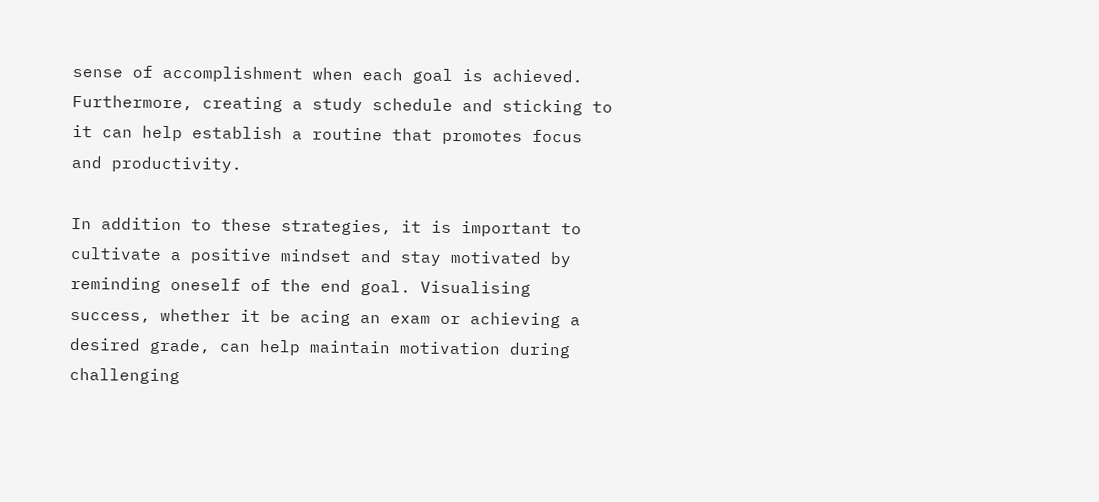sense of accomplishment when each goal is achieved. Furthermore, creating a study schedule and sticking to it can help establish a routine that promotes focus and productivity.

In addition to these strategies, it is important to cultivate a positive mindset and stay motivated by reminding oneself of the end goal. Visualising success, whether it be acing an exam or achieving a desired grade, can help maintain motivation during challenging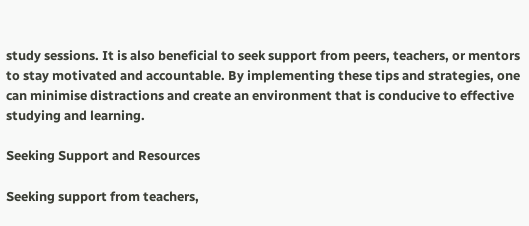study sessions. It is also beneficial to seek support from peers, teachers, or mentors to stay motivated and accountable. By implementing these tips and strategies, one can minimise distractions and create an environment that is conducive to effective studying and learning.

Seeking Support and Resources

Seeking support from teachers,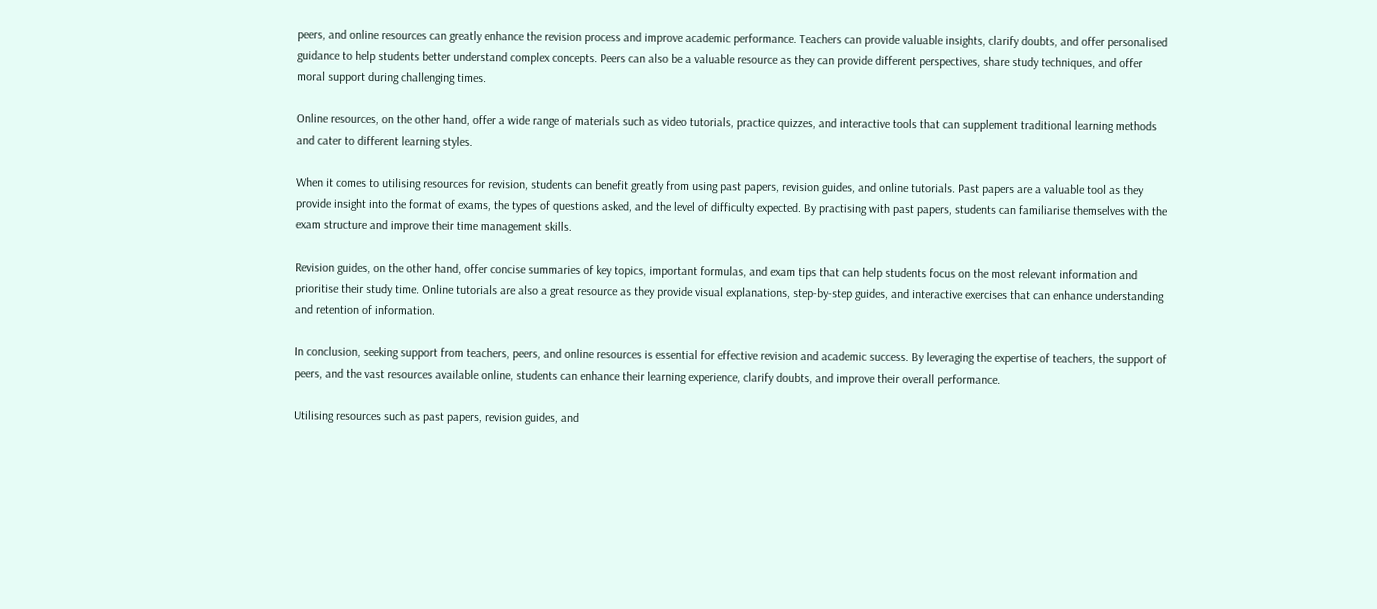peers, and online resources can greatly enhance the revision process and improve academic performance. Teachers can provide valuable insights, clarify doubts, and offer personalised guidance to help students better understand complex concepts. Peers can also be a valuable resource as they can provide different perspectives, share study techniques, and offer moral support during challenging times.

Online resources, on the other hand, offer a wide range of materials such as video tutorials, practice quizzes, and interactive tools that can supplement traditional learning methods and cater to different learning styles.

When it comes to utilising resources for revision, students can benefit greatly from using past papers, revision guides, and online tutorials. Past papers are a valuable tool as they provide insight into the format of exams, the types of questions asked, and the level of difficulty expected. By practising with past papers, students can familiarise themselves with the exam structure and improve their time management skills.

Revision guides, on the other hand, offer concise summaries of key topics, important formulas, and exam tips that can help students focus on the most relevant information and prioritise their study time. Online tutorials are also a great resource as they provide visual explanations, step-by-step guides, and interactive exercises that can enhance understanding and retention of information.

In conclusion, seeking support from teachers, peers, and online resources is essential for effective revision and academic success. By leveraging the expertise of teachers, the support of peers, and the vast resources available online, students can enhance their learning experience, clarify doubts, and improve their overall performance.

Utilising resources such as past papers, revision guides, and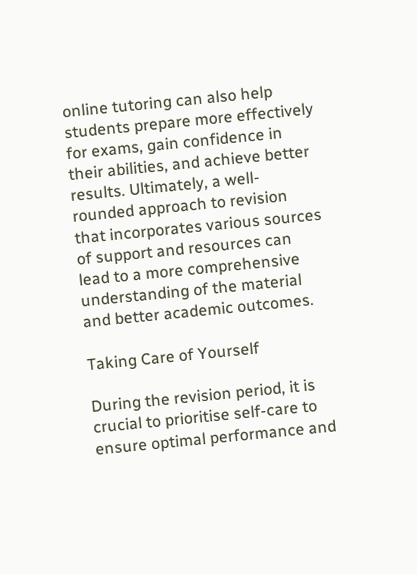online tutoring can also help students prepare more effectively for exams, gain confidence in their abilities, and achieve better results. Ultimately, a well-rounded approach to revision that incorporates various sources of support and resources can lead to a more comprehensive understanding of the material and better academic outcomes.

Taking Care of Yourself

During the revision period, it is crucial to prioritise self-care to ensure optimal performance and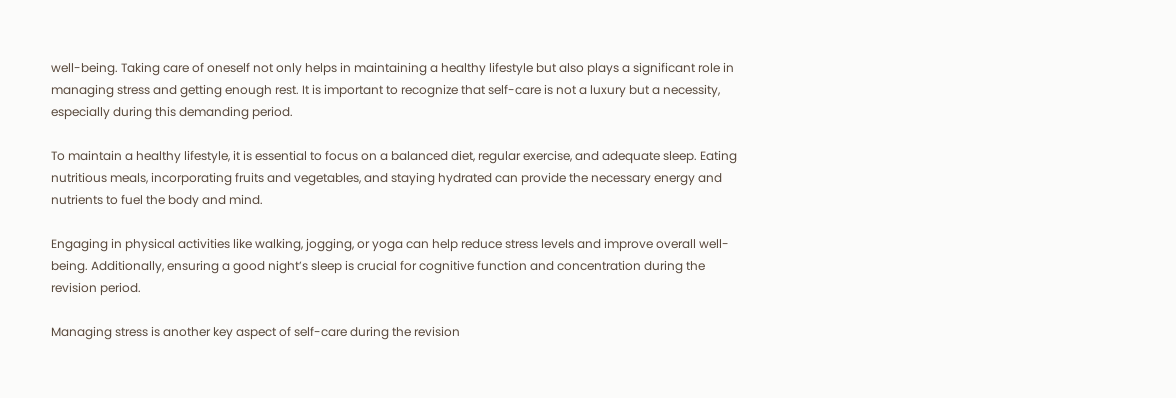well-being. Taking care of oneself not only helps in maintaining a healthy lifestyle but also plays a significant role in managing stress and getting enough rest. It is important to recognize that self-care is not a luxury but a necessity, especially during this demanding period.

To maintain a healthy lifestyle, it is essential to focus on a balanced diet, regular exercise, and adequate sleep. Eating nutritious meals, incorporating fruits and vegetables, and staying hydrated can provide the necessary energy and nutrients to fuel the body and mind.

Engaging in physical activities like walking, jogging, or yoga can help reduce stress levels and improve overall well-being. Additionally, ensuring a good night’s sleep is crucial for cognitive function and concentration during the revision period.

Managing stress is another key aspect of self-care during the revision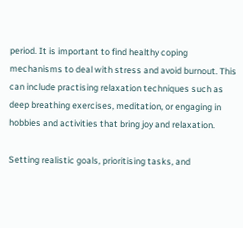period. It is important to find healthy coping mechanisms to deal with stress and avoid burnout. This can include practising relaxation techniques such as deep breathing exercises, meditation, or engaging in hobbies and activities that bring joy and relaxation.

Setting realistic goals, prioritising tasks, and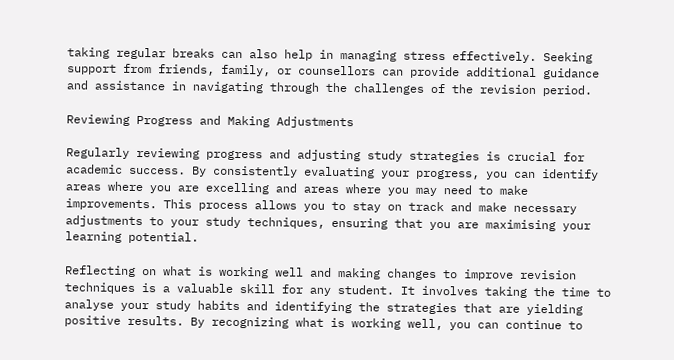taking regular breaks can also help in managing stress effectively. Seeking support from friends, family, or counsellors can provide additional guidance and assistance in navigating through the challenges of the revision period.

Reviewing Progress and Making Adjustments

Regularly reviewing progress and adjusting study strategies is crucial for academic success. By consistently evaluating your progress, you can identify areas where you are excelling and areas where you may need to make improvements. This process allows you to stay on track and make necessary adjustments to your study techniques, ensuring that you are maximising your learning potential.

Reflecting on what is working well and making changes to improve revision techniques is a valuable skill for any student. It involves taking the time to analyse your study habits and identifying the strategies that are yielding positive results. By recognizing what is working well, you can continue to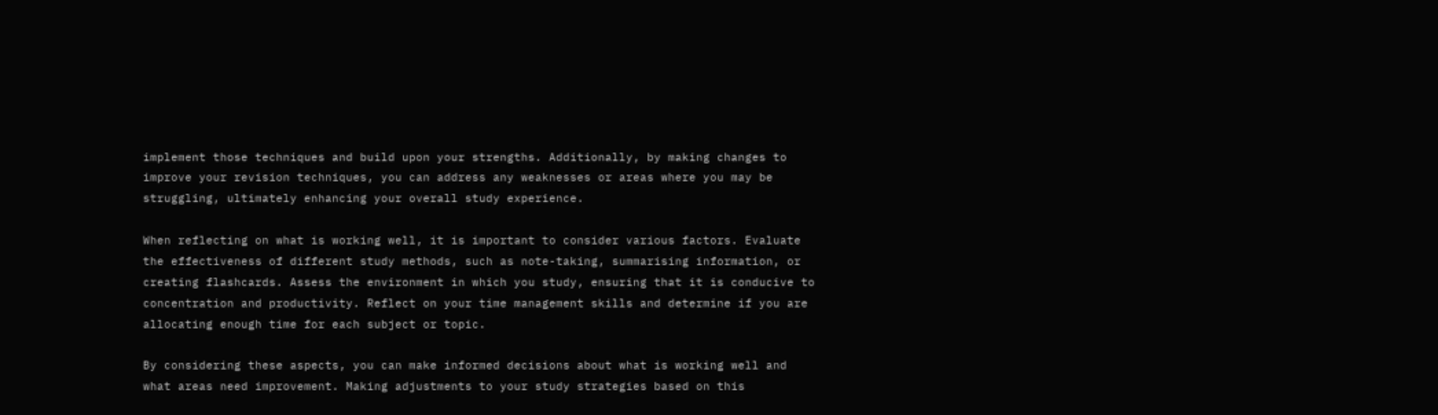implement those techniques and build upon your strengths. Additionally, by making changes to improve your revision techniques, you can address any weaknesses or areas where you may be struggling, ultimately enhancing your overall study experience.

When reflecting on what is working well, it is important to consider various factors. Evaluate the effectiveness of different study methods, such as note-taking, summarising information, or creating flashcards. Assess the environment in which you study, ensuring that it is conducive to concentration and productivity. Reflect on your time management skills and determine if you are allocating enough time for each subject or topic.

By considering these aspects, you can make informed decisions about what is working well and what areas need improvement. Making adjustments to your study strategies based on this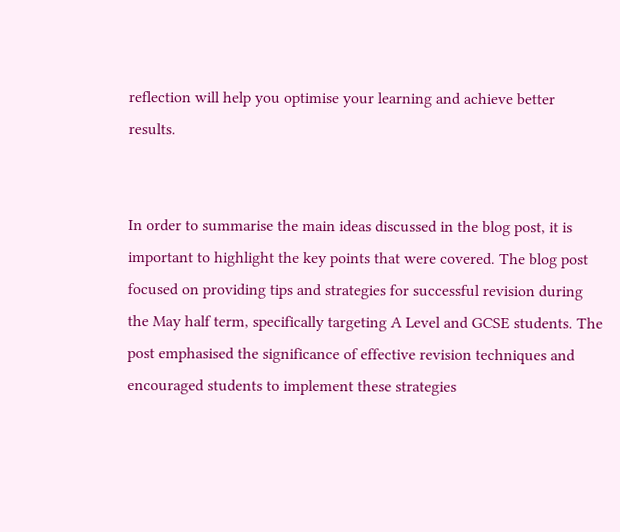reflection will help you optimise your learning and achieve better results.


In order to summarise the main ideas discussed in the blog post, it is important to highlight the key points that were covered. The blog post focused on providing tips and strategies for successful revision during the May half term, specifically targeting A Level and GCSE students. The post emphasised the significance of effective revision techniques and encouraged students to implement these strategies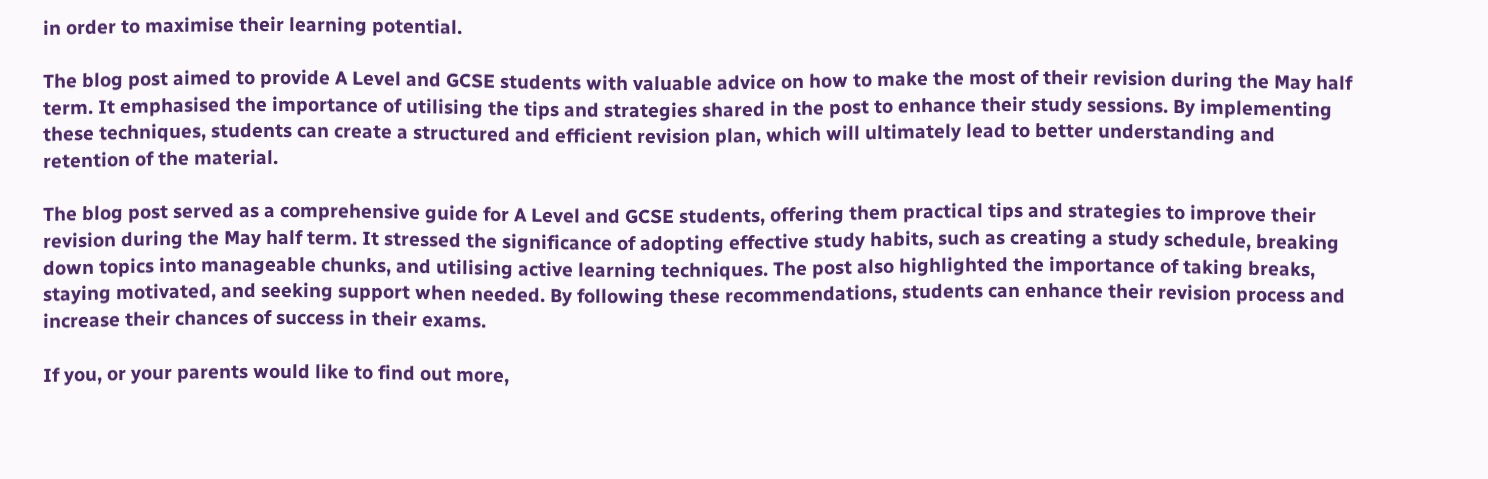in order to maximise their learning potential.

The blog post aimed to provide A Level and GCSE students with valuable advice on how to make the most of their revision during the May half term. It emphasised the importance of utilising the tips and strategies shared in the post to enhance their study sessions. By implementing these techniques, students can create a structured and efficient revision plan, which will ultimately lead to better understanding and retention of the material.

The blog post served as a comprehensive guide for A Level and GCSE students, offering them practical tips and strategies to improve their revision during the May half term. It stressed the significance of adopting effective study habits, such as creating a study schedule, breaking down topics into manageable chunks, and utilising active learning techniques. The post also highlighted the importance of taking breaks, staying motivated, and seeking support when needed. By following these recommendations, students can enhance their revision process and increase their chances of success in their exams.

If you, or your parents would like to find out more,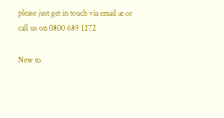please just get in touch via email at or call us on 0800 689 1272

New to